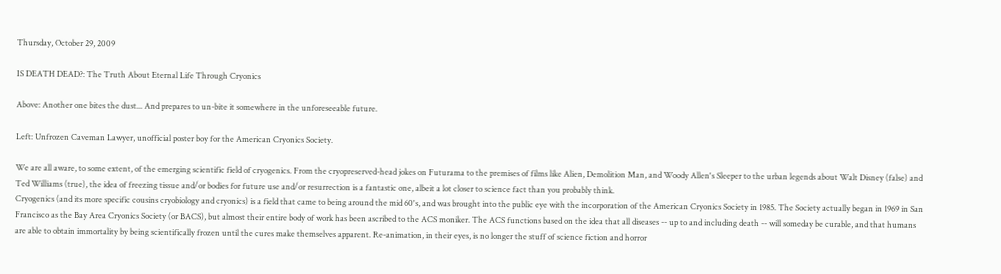Thursday, October 29, 2009

IS DEATH DEAD?: The Truth About Eternal Life Through Cryonics

Above: Another one bites the dust... And prepares to un-bite it somewhere in the unforeseeable future.

Left: Unfrozen Caveman Lawyer, unofficial poster boy for the American Cryonics Society.

We are all aware, to some extent, of the emerging scientific field of cryogenics. From the cryopreserved-head jokes on Futurama to the premises of films like Alien, Demolition Man, and Woody Allen's Sleeper to the urban legends about Walt Disney (false) and Ted Williams (true), the idea of freezing tissue and/or bodies for future use and/or resurrection is a fantastic one, albeit a lot closer to science fact than you probably think.
Cryogenics (and its more specific cousins cryobiology and cryonics) is a field that came to being around the mid 60's, and was brought into the public eye with the incorporation of the American Cryonics Society in 1985. The Society actually began in 1969 in San Francisco as the Bay Area Cryonics Society (or BACS), but almost their entire body of work has been ascribed to the ACS moniker. The ACS functions based on the idea that all diseases -- up to and including death -- will someday be curable, and that humans are able to obtain immortality by being scientifically frozen until the cures make themselves apparent. Re-animation, in their eyes, is no longer the stuff of science fiction and horror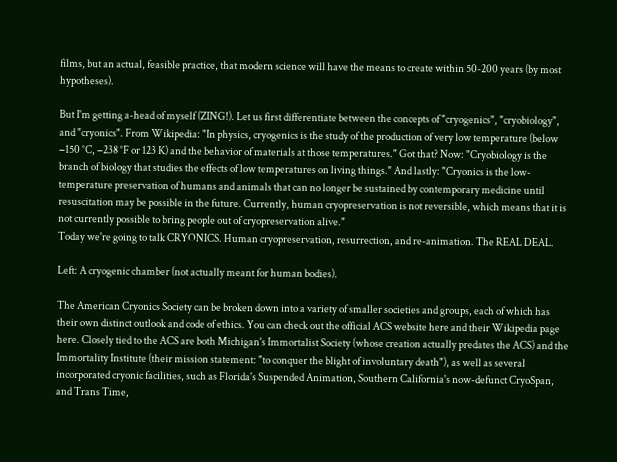films, but an actual, feasible practice, that modern science will have the means to create within 50-200 years (by most hypotheses).

But I'm getting a-head of myself (ZING!). Let us first differentiate between the concepts of "cryogenics", "cryobiology", and "cryonics". From Wikipedia: "In physics, cryogenics is the study of the production of very low temperature (below −150 °C, −238 °F or 123 K) and the behavior of materials at those temperatures." Got that? Now: "Cryobiology is the branch of biology that studies the effects of low temperatures on living things." And lastly: "Cryonics is the low-temperature preservation of humans and animals that can no longer be sustained by contemporary medicine until resuscitation may be possible in the future. Currently, human cryopreservation is not reversible, which means that it is not currently possible to bring people out of cryopreservation alive."
Today we're going to talk CRYONICS. Human cryopreservation, resurrection, and re-animation. The REAL DEAL.

Left: A cryogenic chamber (not actually meant for human bodies).

The American Cryonics Society can be broken down into a variety of smaller societies and groups, each of which has their own distinct outlook and code of ethics. You can check out the official ACS website here and their Wikipedia page here. Closely tied to the ACS are both Michigan's Immortalist Society (whose creation actually predates the ACS) and the Immortality Institute (their mission statement: "to conquer the blight of involuntary death"), as well as several incorporated cryonic facilities, such as Florida's Suspended Animation, Southern California's now-defunct CryoSpan, and Trans Time,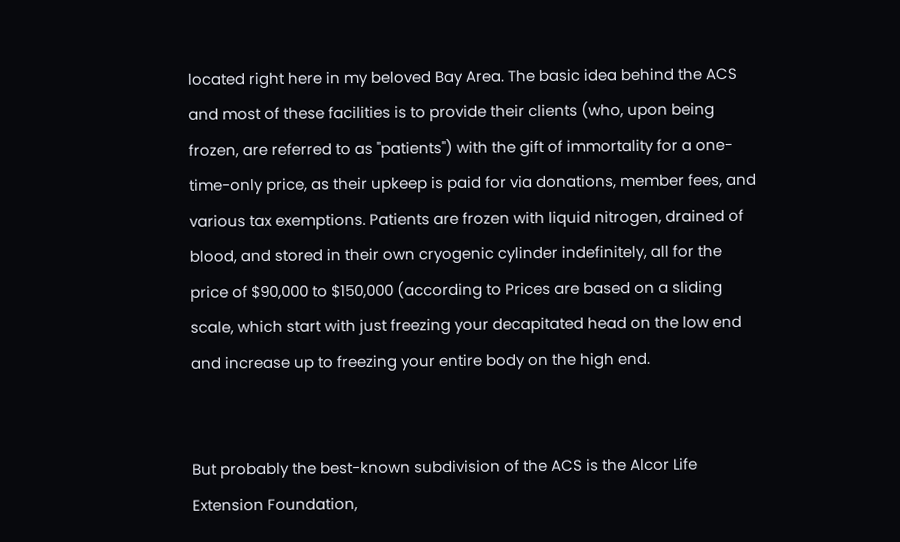located right here in my beloved Bay Area. The basic idea behind the ACS and most of these facilities is to provide their clients (who, upon being frozen, are referred to as "patients") with the gift of immortality for a one-time-only price, as their upkeep is paid for via donations, member fees, and various tax exemptions. Patients are frozen with liquid nitrogen, drained of blood, and stored in their own cryogenic cylinder indefinitely, all for the price of $90,000 to $150,000 (according to Prices are based on a sliding scale, which start with just freezing your decapitated head on the low end and increase up to freezing your entire body on the high end.


But probably the best-known subdivision of the ACS is the Alcor Life Extension Foundation,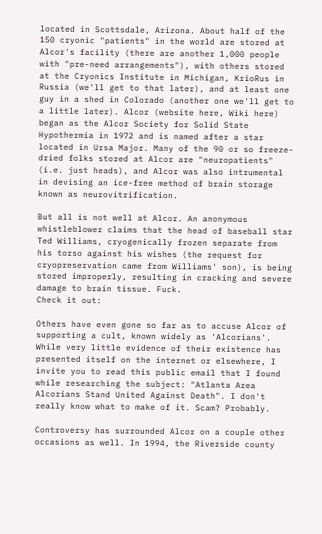located in Scottsdale, Arizona. About half of the 150 cryonic "patients" in the world are stored at Alcor's facility (there are another 1,000 people with "pre-need arrangements"), with others stored at the Cryonics Institute in Michigan, KrioRus in Russia (we'll get to that later), and at least one guy in a shed in Colorado (another one we'll get to a little later). Alcor (website here, Wiki here) began as the Alcor Society for Solid State Hypothermia in 1972 and is named after a star located in Ursa Major. Many of the 90 or so freeze-dried folks stored at Alcor are "neuropatients" (i.e. just heads), and Alcor was also intrumental in devising an ice-free method of brain storage known as neurovitrification.

But all is not well at Alcor. An anonymous whistleblower claims that the head of baseball star Ted Williams, cryogenically frozen separate from his torso against his wishes (the request for cryopreservation came from Williams' son), is being stored improperly, resulting in cracking and severe damage to brain tissue. Fuck.
Check it out:

Others have even gone so far as to accuse Alcor of supporting a cult, known widely as 'Alcorians'. While very little evidence of their existence has presented itself on the internet or elsewhere, I invite you to read this public email that I found while researching the subject: "Atlanta Area Alcorians Stand United Against Death". I don't really know what to make of it. Scam? Probably.

Controversy has surrounded Alcor on a couple other occasions as well. In 1994, the Riverside county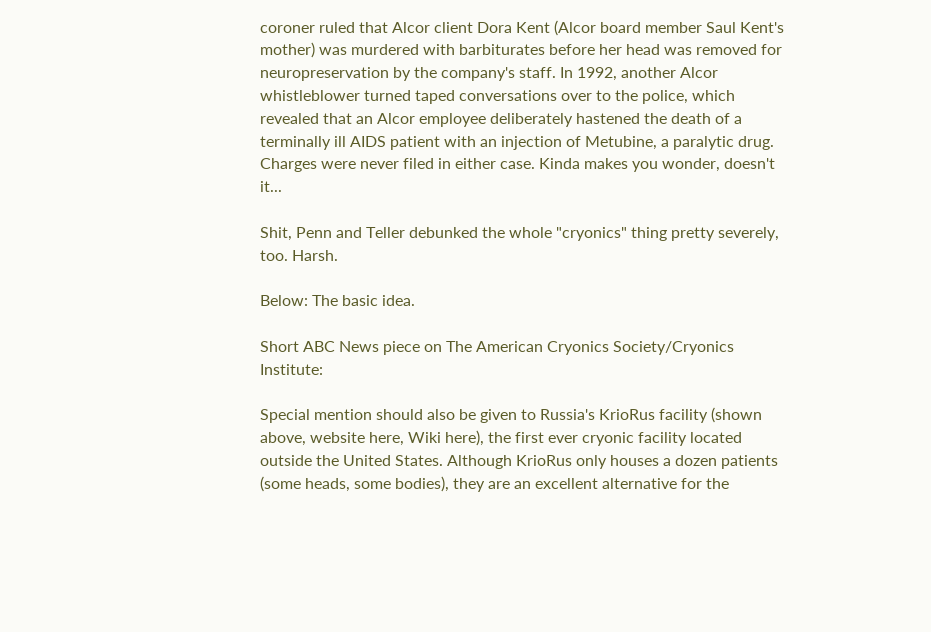coroner ruled that Alcor client Dora Kent (Alcor board member Saul Kent's mother) was murdered with barbiturates before her head was removed for neuropreservation by the company's staff. In 1992, another Alcor whistleblower turned taped conversations over to the police, which revealed that an Alcor employee deliberately hastened the death of a terminally ill AIDS patient with an injection of Metubine, a paralytic drug. Charges were never filed in either case. Kinda makes you wonder, doesn't it...

Shit, Penn and Teller debunked the whole "cryonics" thing pretty severely, too. Harsh.

Below: The basic idea.

Short ABC News piece on The American Cryonics Society/Cryonics Institute:

Special mention should also be given to Russia's KrioRus facility (shown above, website here, Wiki here), the first ever cryonic facility located outside the United States. Although KrioRus only houses a dozen patients (some heads, some bodies), they are an excellent alternative for the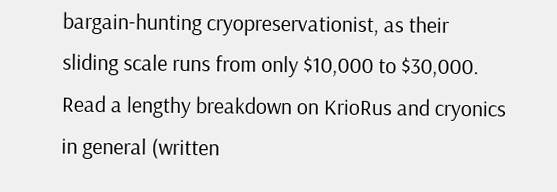bargain-hunting cryopreservationist, as their sliding scale runs from only $10,000 to $30,000. Read a lengthy breakdown on KrioRus and cryonics in general (written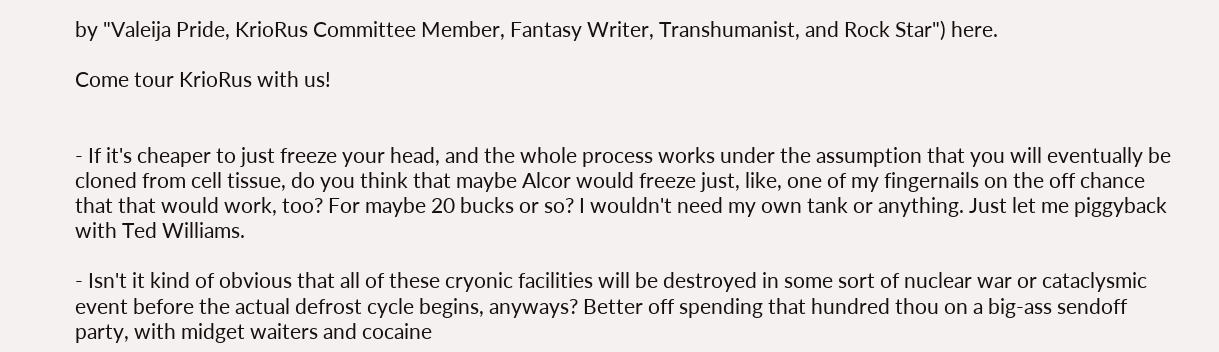by "Valeija Pride, KrioRus Committee Member, Fantasy Writer, Transhumanist, and Rock Star") here.

Come tour KrioRus with us!


- If it's cheaper to just freeze your head, and the whole process works under the assumption that you will eventually be cloned from cell tissue, do you think that maybe Alcor would freeze just, like, one of my fingernails on the off chance that that would work, too? For maybe 20 bucks or so? I wouldn't need my own tank or anything. Just let me piggyback with Ted Williams.

- Isn't it kind of obvious that all of these cryonic facilities will be destroyed in some sort of nuclear war or cataclysmic event before the actual defrost cycle begins, anyways? Better off spending that hundred thou on a big-ass sendoff party, with midget waiters and cocaine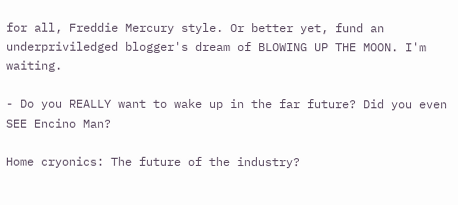for all, Freddie Mercury style. Or better yet, fund an underpriviledged blogger's dream of BLOWING UP THE MOON. I'm waiting.

- Do you REALLY want to wake up in the far future? Did you even SEE Encino Man?

Home cryonics: The future of the industry?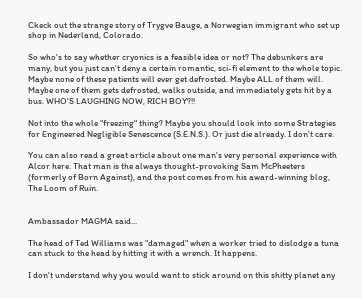Ckeck out the strange story of Trygve Bauge, a Norwegian immigrant who set up shop in Nederland, Colorado.

So who's to say whether cryonics is a feasible idea or not? The debunkers are many, but you just can't deny a certain romantic, sci-fi element to the whole topic. Maybe none of these patients will ever get defrosted. Maybe ALL of them will. Maybe one of them gets defrosted, walks outside, and immediately gets hit by a bus. WHO'S LAUGHING NOW, RICH BOY?!!

Not into the whole "freezing" thing? Maybe you should look into some Strategies for Engineered Negligible Senescence (S.E.N.S.). Or just die already. I don't care.

You can also read a great article about one man's very personal experience with Alcor here. That man is the always thought-provoking Sam McPheeters (formerly of Born Against), and the post comes from his award-winning blog, The Loom of Ruin.


Ambassador MAGMA said...

The head of Ted Williams was "damaged" when a worker tried to dislodge a tuna can stuck to the head by hitting it with a wrench. It happens.

I don't understand why you would want to stick around on this shitty planet any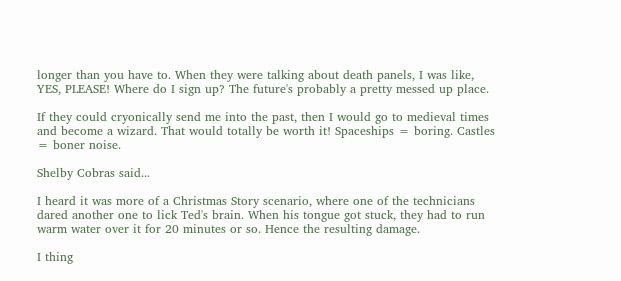longer than you have to. When they were talking about death panels, I was like, YES, PLEASE! Where do I sign up? The future's probably a pretty messed up place.

If they could cryonically send me into the past, then I would go to medieval times and become a wizard. That would totally be worth it! Spaceships = boring. Castles = boner noise.

Shelby Cobras said...

I heard it was more of a Christmas Story scenario, where one of the technicians dared another one to lick Ted's brain. When his tongue got stuck, they had to run warm water over it for 20 minutes or so. Hence the resulting damage.

I thing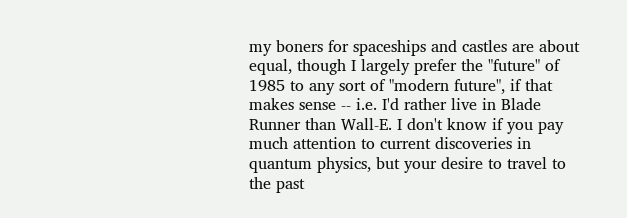my boners for spaceships and castles are about equal, though I largely prefer the "future" of 1985 to any sort of "modern future", if that makes sense -- i.e. I'd rather live in Blade Runner than Wall-E. I don't know if you pay much attention to current discoveries in quantum physics, but your desire to travel to the past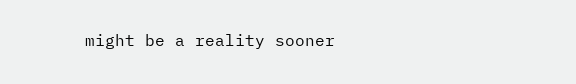might be a reality sooner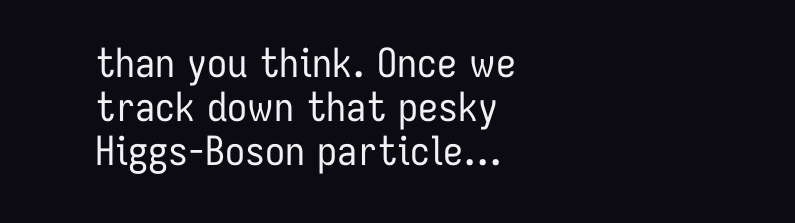than you think. Once we track down that pesky Higgs-Boson particle...